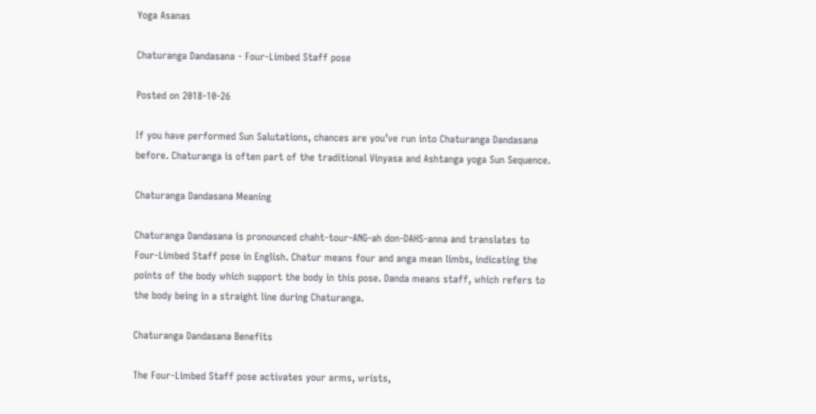Yoga Asanas

Chaturanga Dandasana - Four-Limbed Staff pose

Posted on 2018-10-26

If you have performed Sun Salutations, chances are you’ve run into Chaturanga Dandasana before. Chaturanga is often part of the traditional Vinyasa and Ashtanga yoga Sun Sequence.

Chaturanga Dandasana Meaning

Chaturanga Dandasana is pronounced chaht-tour-ANG-ah don-DAHS-anna and translates to Four-Limbed Staff pose in English. Chatur means four and anga mean limbs, indicating the points of the body which support the body in this pose. Danda means staff, which refers to the body being in a straight line during Chaturanga.

Chaturanga Dandasana Benefits

The Four-Limbed Staff pose activates your arms, wrists,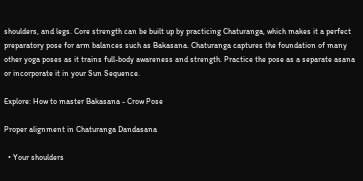shoulders, and legs. Core strength can be built up by practicing Chaturanga, which makes it a perfect preparatory pose for arm balances such as Bakasana. Chaturanga captures the foundation of many other yoga poses as it trains full-body awareness and strength. Practice the pose as a separate asana or incorporate it in your Sun Sequence.

Explore: How to master Bakasana - Crow Pose

Proper alignment in Chaturanga Dandasana

  • Your shoulders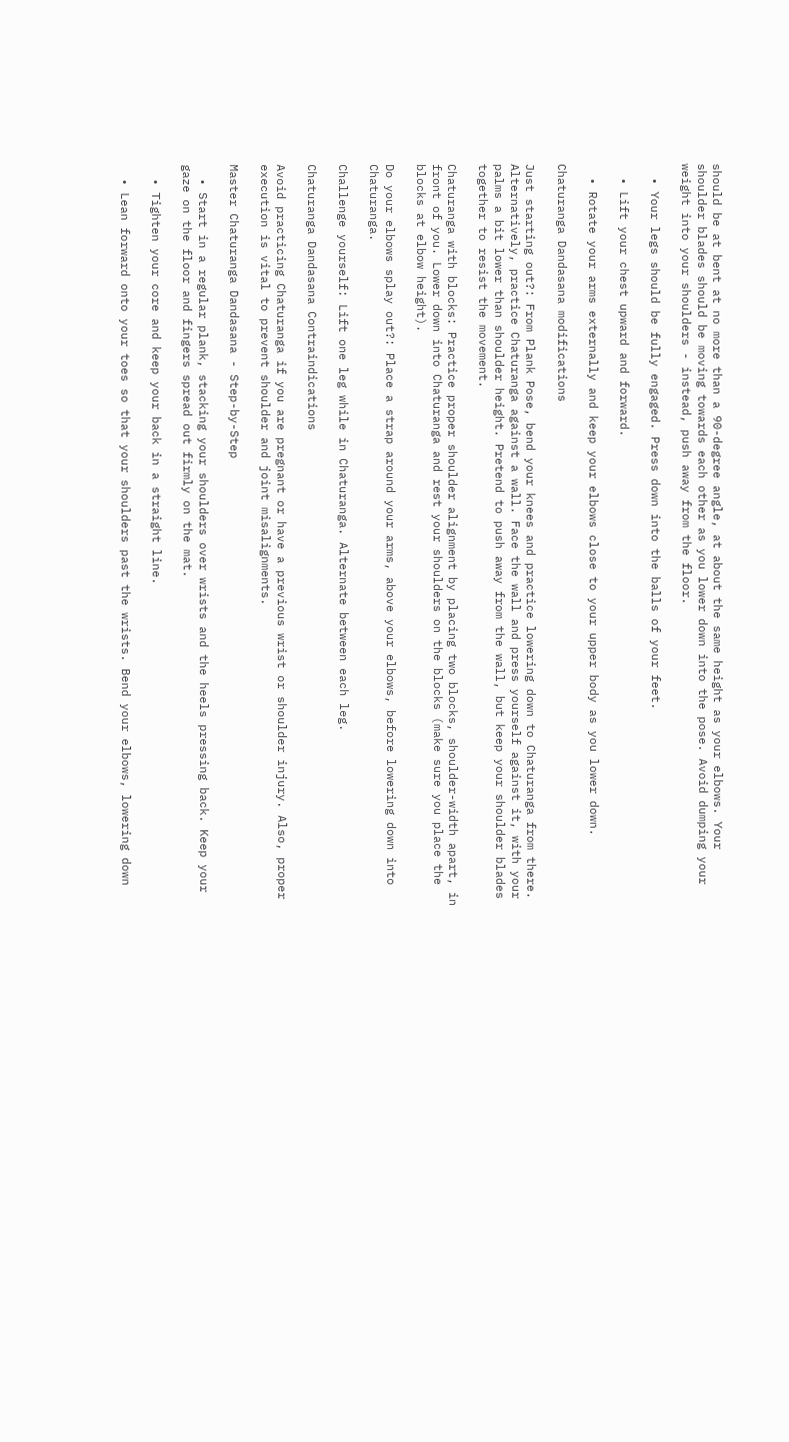should be at bent at no more than a 90-degree angle, at about the same height as your elbows. Your shoulder blades should be moving towards each other as you lower down into the pose. Avoid dumping your weight into your shoulders - instead, push away from the floor.

  • Your legs should be fully engaged. Press down into the balls of your feet.

  • Lift your chest upward and forward.

  • Rotate your arms externally and keep your elbows close to your upper body as you lower down.

Chaturanga Dandasana modifications

Just starting out?: From Plank Pose, bend your knees and practice lowering down to Chaturanga from there. Alternatively, practice Chaturanga against a wall. Face the wall and press yourself against it, with your palms a bit lower than shoulder height. Pretend to push away from the wall, but keep your shoulder blades together to resist the movement.

Chaturanga with blocks: Practice proper shoulder alignment by placing two blocks, shoulder-width apart, in front of you. Lower down into Chaturanga and rest your shoulders on the blocks (make sure you place the blocks at elbow height).

Do your elbows splay out?: Place a strap around your arms, above your elbows, before lowering down into Chaturanga.

Challenge yourself: Lift one leg while in Chaturanga. Alternate between each leg.

Chaturanga Dandasana Contraindications

Avoid practicing Chaturanga if you are pregnant or have a previous wrist or shoulder injury. Also, proper execution is vital to prevent shoulder and joint misalignments.

Master Chaturanga Dandasana - Step-by-Step

  • Start in a regular plank, stacking your shoulders over wrists and the heels pressing back. Keep your gaze on the floor and fingers spread out firmly on the mat.

  • Tighten your core and keep your back in a straight line.

  • Lean forward onto your toes so that your shoulders past the wrists. Bend your elbows, lowering down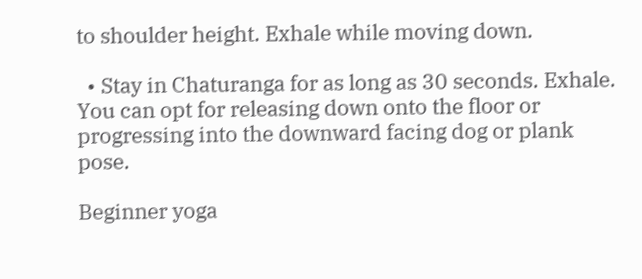to shoulder height. Exhale while moving down.

  • Stay in Chaturanga for as long as 30 seconds. Exhale. You can opt for releasing down onto the floor or progressing into the downward facing dog or plank pose.

Beginner yoga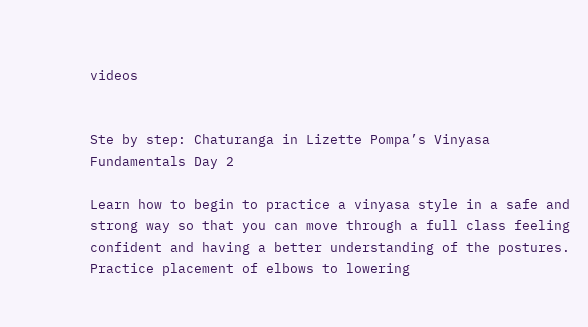videos


Ste by step: Chaturanga in Lizette Pompa’s Vinyasa Fundamentals Day 2

Learn how to begin to practice a vinyasa style in a safe and strong way so that you can move through a full class feeling confident and having a better understanding of the postures. Practice placement of elbows to lowering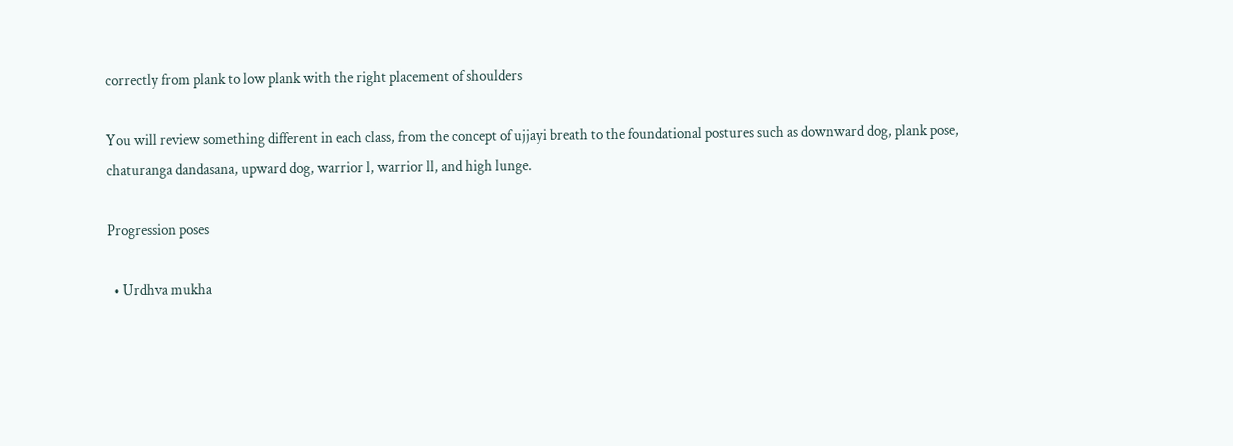correctly from plank to low plank with the right placement of shoulders

You will review something different in each class, from the concept of ujjayi breath to the foundational postures such as downward dog, plank pose, chaturanga dandasana, upward dog, warrior l, warrior ll, and high lunge.

Progression poses

  • Urdhva mukha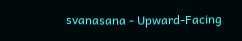svanasana - Upward-Facing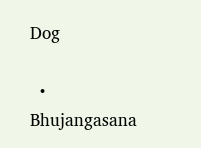Dog

  • Bhujangasana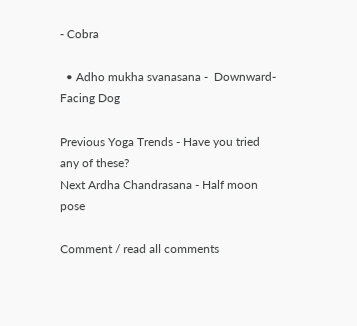- Cobra

  • Adho mukha svanasana -  Downward-Facing Dog

Previous Yoga Trends - Have you tried any of these?
Next Ardha Chandrasana - Half moon pose

Comment / read all comments